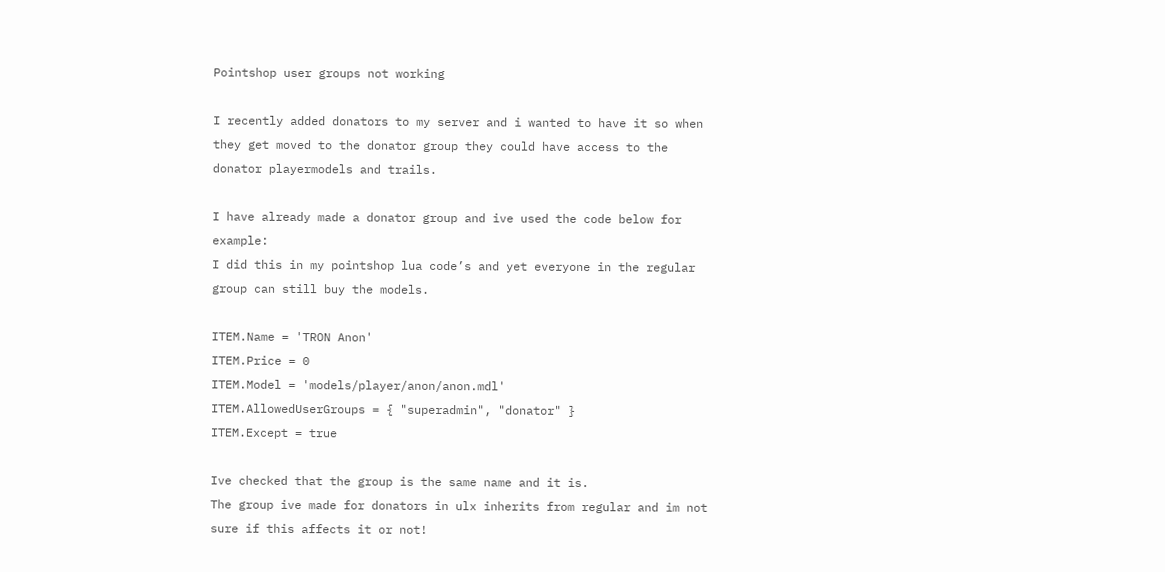Pointshop user groups not working

I recently added donators to my server and i wanted to have it so when they get moved to the donator group they could have access to the donator playermodels and trails.

I have already made a donator group and ive used the code below for example:
I did this in my pointshop lua code’s and yet everyone in the regular group can still buy the models.

ITEM.Name = 'TRON Anon'
ITEM.Price = 0
ITEM.Model = 'models/player/anon/anon.mdl'
ITEM.AllowedUserGroups = { "superadmin", "donator" }
ITEM.Except = true

Ive checked that the group is the same name and it is.
The group ive made for donators in ulx inherits from regular and im not sure if this affects it or not!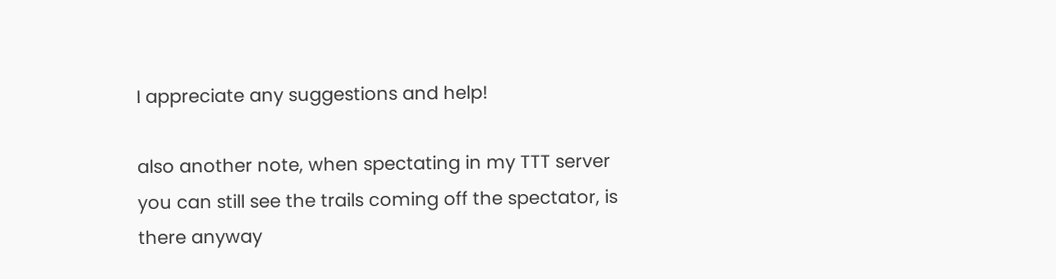I appreciate any suggestions and help!

also another note, when spectating in my TTT server you can still see the trails coming off the spectator, is there anyway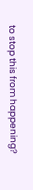to stop this from happening?